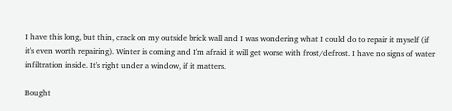I have this long, but thin, crack on my outside brick wall and I was wondering what I could do to repair it myself (if it's even worth repairing). Winter is coming and I'm afraid it will get worse with frost/defrost. I have no signs of water infiltration inside. It's right under a window, if it matters.

Bought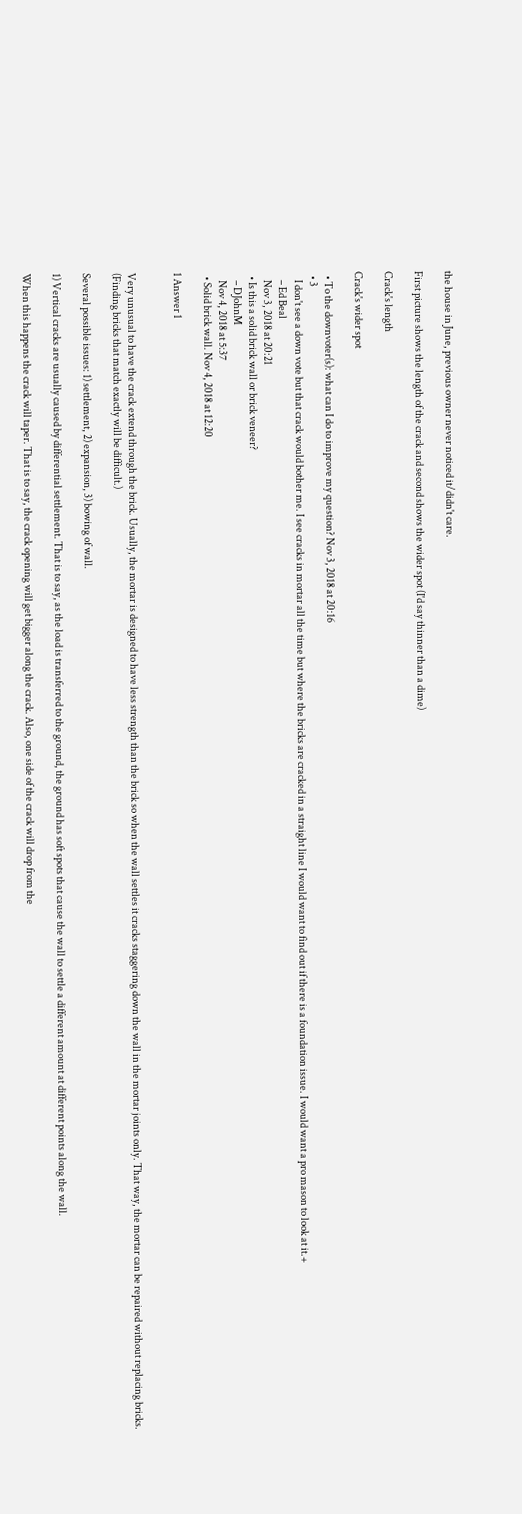the house in June, previous owner never noticed it/didn't care.

First picture shows the length of the crack and second shows the wider spot (I'd say thinner than a dime)

Crack's length

Crack's wider spot

  • To the downvoter(s): what can I do to improve my question? Nov 3, 2018 at 20:16
  • 3
    I don't see a down vote but that crack would bother me. I see cracks in mortar all the time but where the bricks are cracked in a straight line I would want to find out if there is a foundation issue. I would want a pro mason to look at it.+
    – Ed Beal
    Nov 3, 2018 at 20:21
  • Is this a solid brick wall or brick veneer?
    – DJohnM
    Nov 4, 2018 at 5:37
  • Solid brick wall. Nov 4, 2018 at 12:20

1 Answer 1


Very unusual to have the crack extend through the brick. Usually, the mortar is designed to have less strength than the brick so when the wall settles it cracks staggering down the wall in the mortar joints only. That way, the mortar can be repaired without replacing bricks. (Finding bricks that match exactly will be difficult.)

Several possible issues: 1) settlement, 2) expansion, 3) bowing of wall.

1) Vertical cracks are usually caused by differential settlement. That is to say, as the load is transferred to the ground, the ground has soft spots that cause the wall to settle a different amount at different points along the wall.

When this happens the crack will taper. That is to say, the crack opening will get bigger along the crack. Also, one side of the crack will drop from the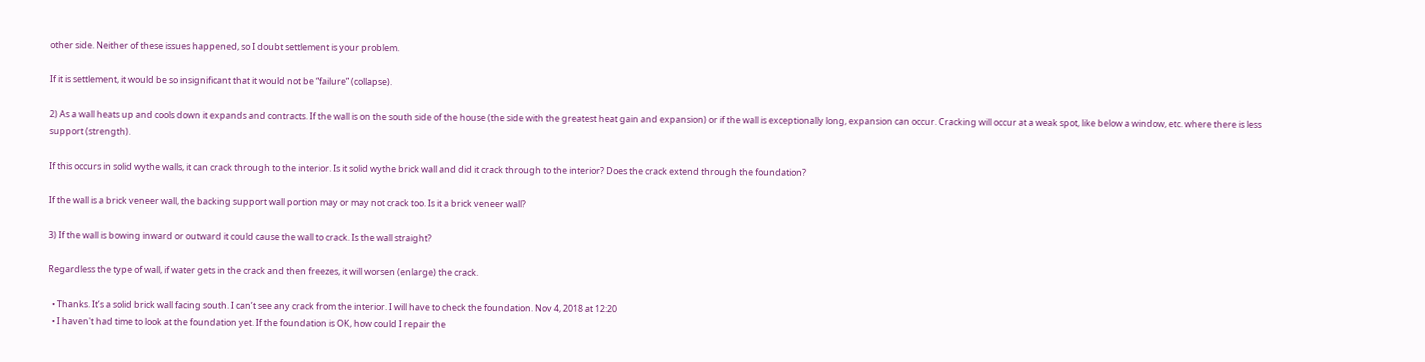other side. Neither of these issues happened, so I doubt settlement is your problem.

If it is settlement, it would be so insignificant that it would not be “failure” (collapse).

2) As a wall heats up and cools down it expands and contracts. If the wall is on the south side of the house (the side with the greatest heat gain and expansion) or if the wall is exceptionally long, expansion can occur. Cracking will occur at a weak spot, like below a window, etc. where there is less support (strength).

If this occurs in solid wythe walls, it can crack through to the interior. Is it solid wythe brick wall and did it crack through to the interior? Does the crack extend through the foundation?

If the wall is a brick veneer wall, the backing support wall portion may or may not crack too. Is it a brick veneer wall?

3) If the wall is bowing inward or outward it could cause the wall to crack. Is the wall straight?

Regardless the type of wall, if water gets in the crack and then freezes, it will worsen (enlarge) the crack.

  • Thanks. It’s a solid brick wall facing south. I can’t see any crack from the interior. I will have to check the foundation. Nov 4, 2018 at 12:20
  • I haven't had time to look at the foundation yet. If the foundation is OK, how could I repair the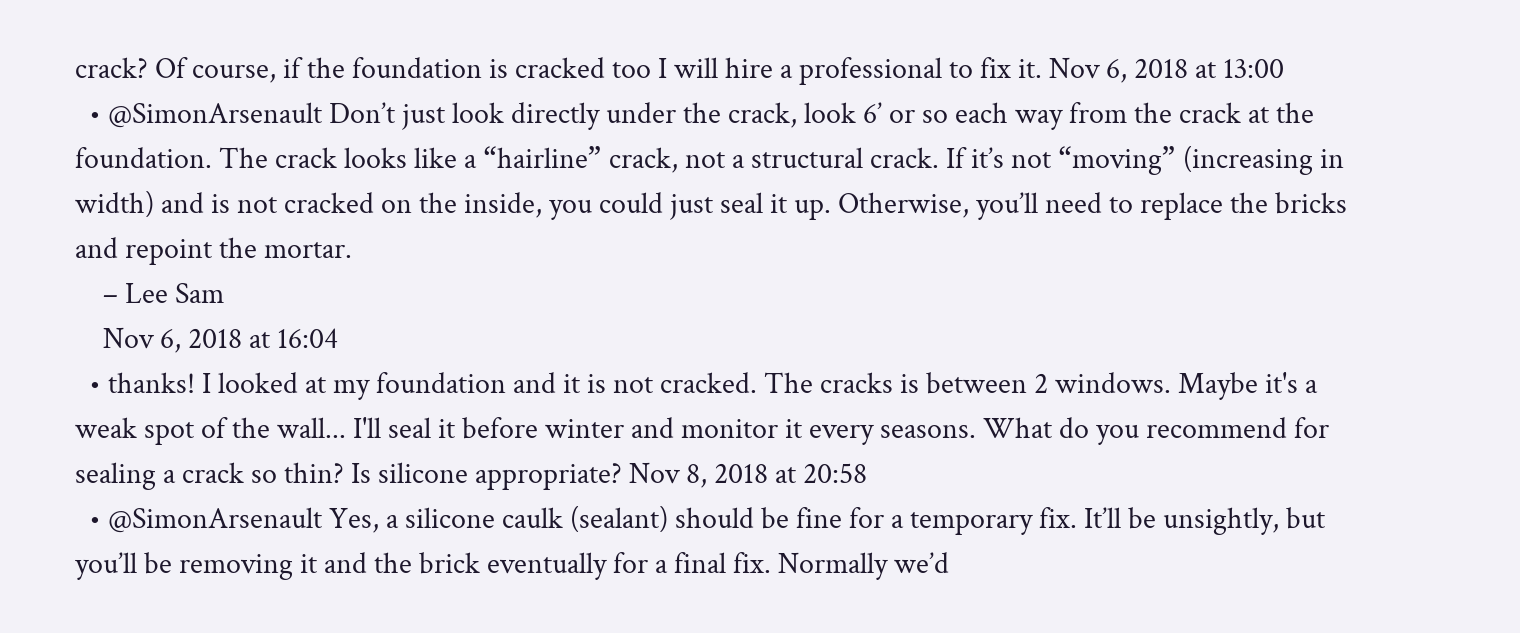crack? Of course, if the foundation is cracked too I will hire a professional to fix it. Nov 6, 2018 at 13:00
  • @SimonArsenault Don’t just look directly under the crack, look 6’ or so each way from the crack at the foundation. The crack looks like a “hairline” crack, not a structural crack. If it’s not “moving” (increasing in width) and is not cracked on the inside, you could just seal it up. Otherwise, you’ll need to replace the bricks and repoint the mortar.
    – Lee Sam
    Nov 6, 2018 at 16:04
  • thanks! I looked at my foundation and it is not cracked. The cracks is between 2 windows. Maybe it's a weak spot of the wall... I'll seal it before winter and monitor it every seasons. What do you recommend for sealing a crack so thin? Is silicone appropriate? Nov 8, 2018 at 20:58
  • @SimonArsenault Yes, a silicone caulk (sealant) should be fine for a temporary fix. It’ll be unsightly, but you’ll be removing it and the brick eventually for a final fix. Normally we’d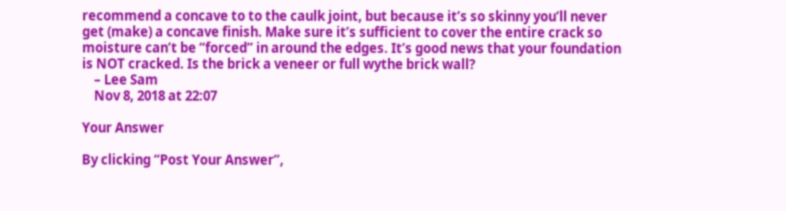recommend a concave to to the caulk joint, but because it’s so skinny you’ll never get (make) a concave finish. Make sure it’s sufficient to cover the entire crack so moisture can’t be “forced” in around the edges. It’s good news that your foundation is NOT cracked. Is the brick a veneer or full wythe brick wall?
    – Lee Sam
    Nov 8, 2018 at 22:07

Your Answer

By clicking “Post Your Answer”,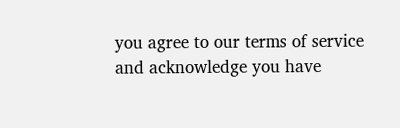you agree to our terms of service and acknowledge you have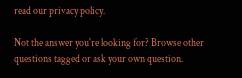read our privacy policy.

Not the answer you're looking for? Browse other questions tagged or ask your own question.